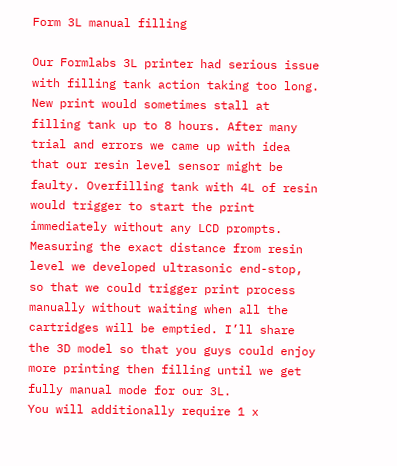Form 3L manual filling

Our Formlabs 3L printer had serious issue with filling tank action taking too long. New print would sometimes stall at filling tank up to 8 hours. After many trial and errors we came up with idea that our resin level sensor might be faulty. Overfilling tank with 4L of resin would trigger to start the print immediately without any LCD prompts. Measuring the exact distance from resin level we developed ultrasonic end-stop, so that we could trigger print process manually without waiting when all the cartridges will be emptied. I’ll share the 3D model so that you guys could enjoy more printing then filling until we get fully manual mode for our 3L.
You will additionally require 1 x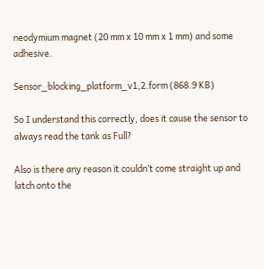neodymium magnet (20 mm x 10 mm x 1 mm) and some adhesive.

Sensor_blocking_platform_v1,2.form (868.9 KB)

So I understand this correctly, does it cause the sensor to always read the tank as Full?

Also is there any reason it couldn’t come straight up and latch onto the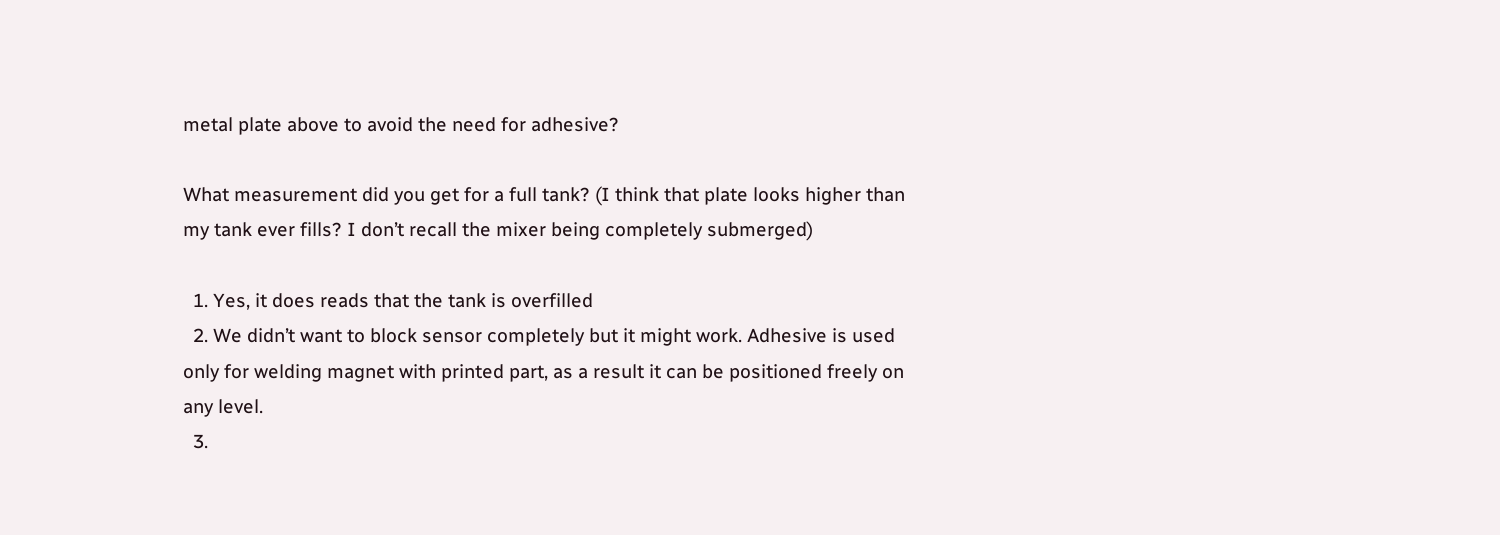metal plate above to avoid the need for adhesive?

What measurement did you get for a full tank? (I think that plate looks higher than my tank ever fills? I don’t recall the mixer being completely submerged)

  1. Yes, it does reads that the tank is overfilled
  2. We didn’t want to block sensor completely but it might work. Adhesive is used only for welding magnet with printed part, as a result it can be positioned freely on any level.
  3.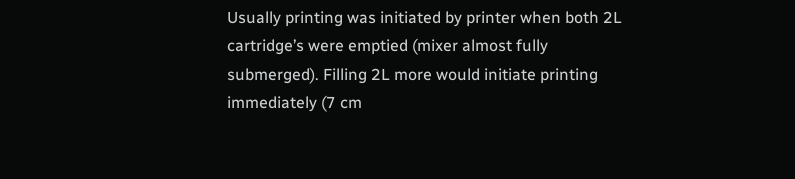Usually printing was initiated by printer when both 2L cartridge’s were emptied (mixer almost fully submerged). Filling 2L more would initiate printing immediately (7 cm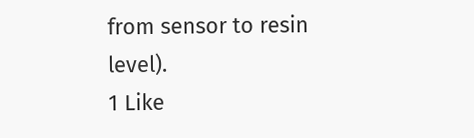from sensor to resin level).
1 Like